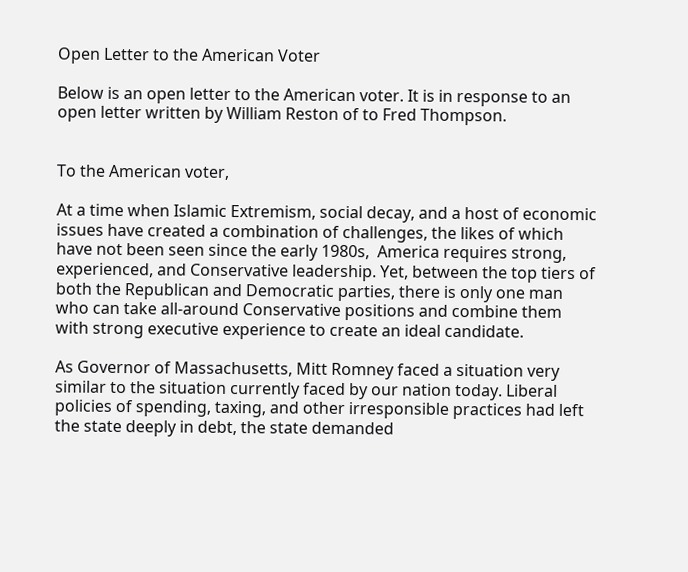Open Letter to the American Voter

Below is an open letter to the American voter. It is in response to an open letter written by William Reston of to Fred Thompson.


To the American voter,

At a time when Islamic Extremism, social decay, and a host of economic issues have created a combination of challenges, the likes of which have not been seen since the early 1980s,  America requires strong, experienced, and Conservative leadership. Yet, between the top tiers of both the Republican and Democratic parties, there is only one man who can take all-around Conservative positions and combine them  with strong executive experience to create an ideal candidate.

As Governor of Massachusetts, Mitt Romney faced a situation very similar to the situation currently faced by our nation today. Liberal policies of spending, taxing, and other irresponsible practices had left the state deeply in debt, the state demanded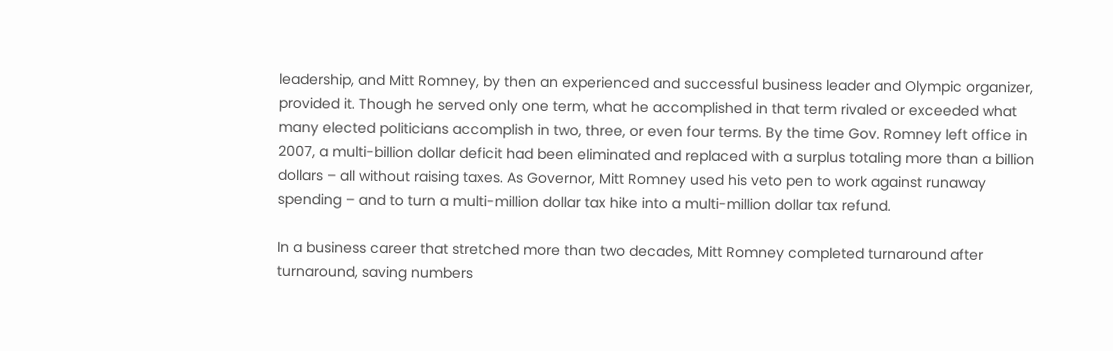leadership, and Mitt Romney, by then an experienced and successful business leader and Olympic organizer, provided it. Though he served only one term, what he accomplished in that term rivaled or exceeded what many elected politicians accomplish in two, three, or even four terms. By the time Gov. Romney left office in 2007, a multi-billion dollar deficit had been eliminated and replaced with a surplus totaling more than a billion dollars – all without raising taxes. As Governor, Mitt Romney used his veto pen to work against runaway spending – and to turn a multi-million dollar tax hike into a multi-million dollar tax refund.

In a business career that stretched more than two decades, Mitt Romney completed turnaround after turnaround, saving numbers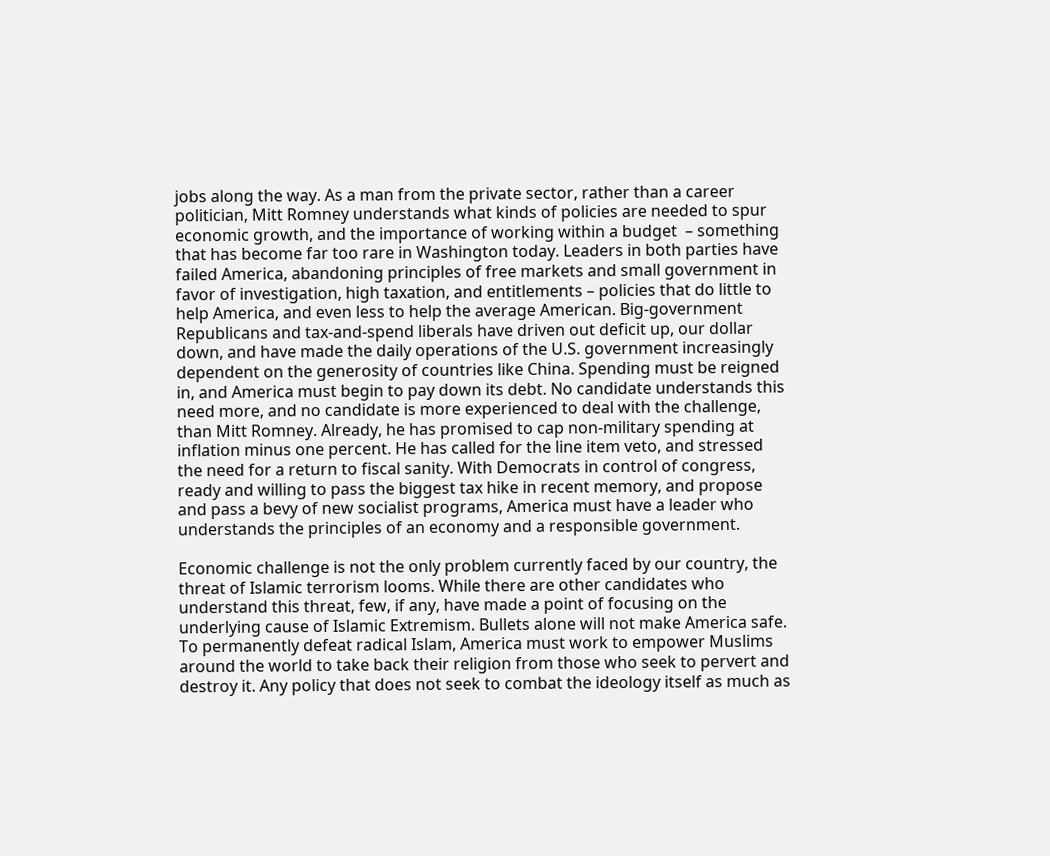jobs along the way. As a man from the private sector, rather than a career politician, Mitt Romney understands what kinds of policies are needed to spur economic growth, and the importance of working within a budget  – something that has become far too rare in Washington today. Leaders in both parties have failed America, abandoning principles of free markets and small government in favor of investigation, high taxation, and entitlements – policies that do little to help America, and even less to help the average American. Big-government Republicans and tax-and-spend liberals have driven out deficit up, our dollar down, and have made the daily operations of the U.S. government increasingly dependent on the generosity of countries like China. Spending must be reigned in, and America must begin to pay down its debt. No candidate understands this need more, and no candidate is more experienced to deal with the challenge, than Mitt Romney. Already, he has promised to cap non-military spending at inflation minus one percent. He has called for the line item veto, and stressed the need for a return to fiscal sanity. With Democrats in control of congress, ready and willing to pass the biggest tax hike in recent memory, and propose and pass a bevy of new socialist programs, America must have a leader who understands the principles of an economy and a responsible government.

Economic challenge is not the only problem currently faced by our country, the threat of Islamic terrorism looms. While there are other candidates who understand this threat, few, if any, have made a point of focusing on the underlying cause of Islamic Extremism. Bullets alone will not make America safe. To permanently defeat radical Islam, America must work to empower Muslims around the world to take back their religion from those who seek to pervert and destroy it. Any policy that does not seek to combat the ideology itself as much as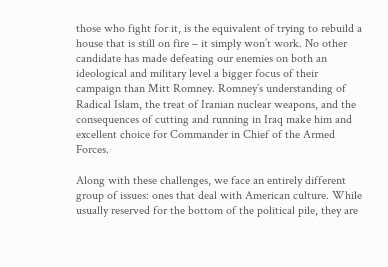those who fight for it, is the equivalent of trying to rebuild a house that is still on fire – it simply won’t work. No other candidate has made defeating our enemies on both an ideological and military level a bigger focus of their campaign than Mitt Romney. Romney’s understanding of Radical Islam, the treat of Iranian nuclear weapons, and the consequences of cutting and running in Iraq make him and excellent choice for Commander in Chief of the Armed Forces.

Along with these challenges, we face an entirely different group of issues: ones that deal with American culture. While usually reserved for the bottom of the political pile, they are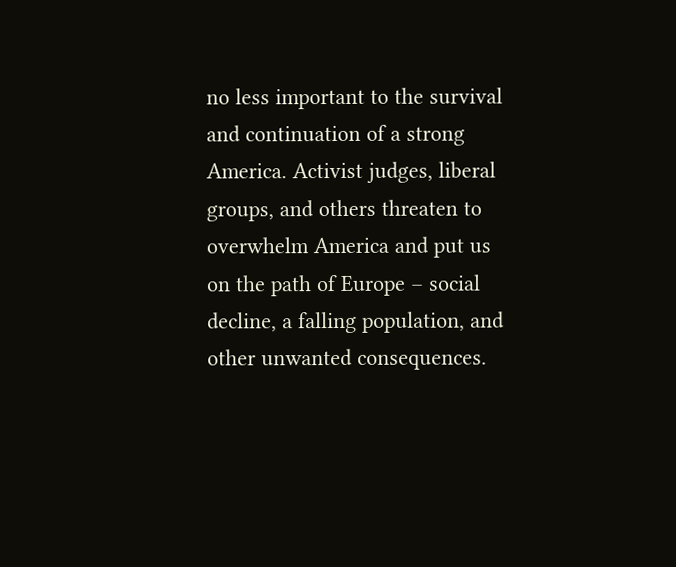no less important to the survival and continuation of a strong America. Activist judges, liberal groups, and others threaten to overwhelm America and put us on the path of Europe – social decline, a falling population, and other unwanted consequences.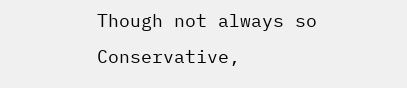Though not always so Conservative,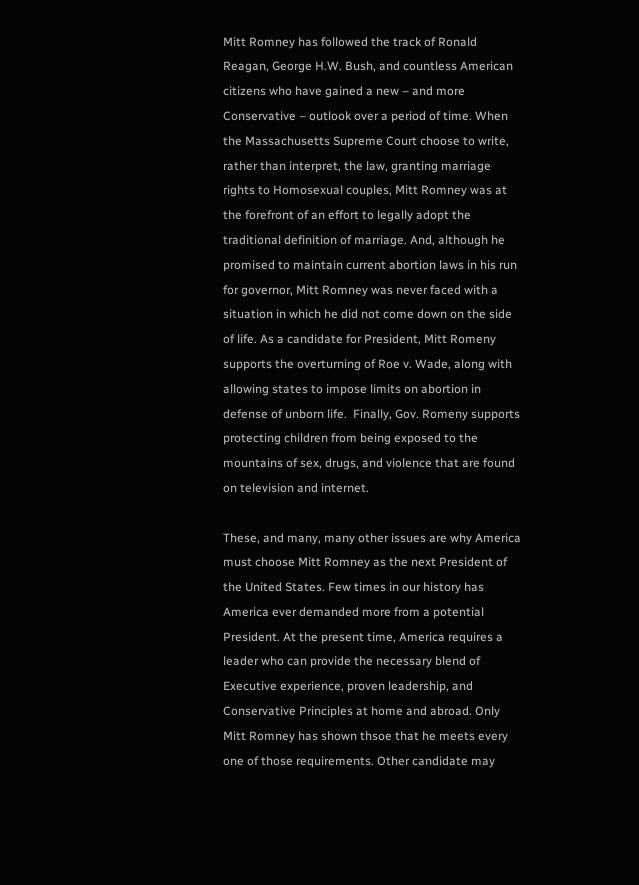Mitt Romney has followed the track of Ronald Reagan, George H.W. Bush, and countless American citizens who have gained a new – and more Conservative – outlook over a period of time. When the Massachusetts Supreme Court choose to write, rather than interpret, the law, granting marriage rights to Homosexual couples, Mitt Romney was at the forefront of an effort to legally adopt the traditional definition of marriage. And, although he promised to maintain current abortion laws in his run for governor, Mitt Romney was never faced with a situation in which he did not come down on the side of life. As a candidate for President, Mitt Romeny supports the overturning of Roe v. Wade, along with allowing states to impose limits on abortion in defense of unborn life.  Finally, Gov. Romeny supports protecting children from being exposed to the mountains of sex, drugs, and violence that are found on television and internet.

These, and many, many other issues are why America must choose Mitt Romney as the next President of the United States. Few times in our history has America ever demanded more from a potential President. At the present time, America requires a leader who can provide the necessary blend of Executive experience, proven leadership, and Conservative Principles at home and abroad. Only Mitt Romney has shown thsoe that he meets every one of those requirements. Other candidate may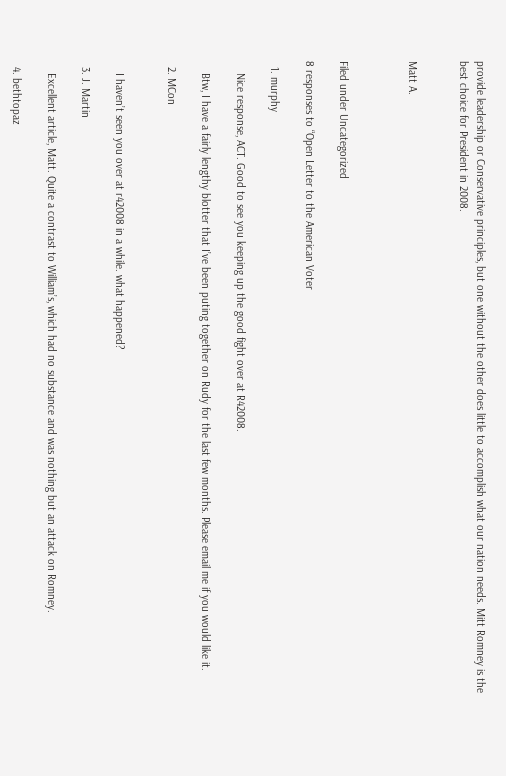provide leadership or Conservative principles, but one without the other does little to accomplish what our nation needs. Mitt Romney is the best choice for President in 2008.


Matt A.



Filed under Uncategorized

8 responses to “Open Letter to the American Voter

  1. murphy

    Nice response, ACT. Good to see you keeping up the good fight over at R42008.

    Btw, I have a fairly lengthy blotter that I’ve been puting together on Rudy for the last few months. Please email me if you would like it.

  2. MCon


    I haven’t seen you over at r42008 in a while. what happened?

  3. J. Martin

    Excellent article, Matt. Quite a contrast to William’s, which had no substance and was nothing but an attack on Romney.

  4. bethtopaz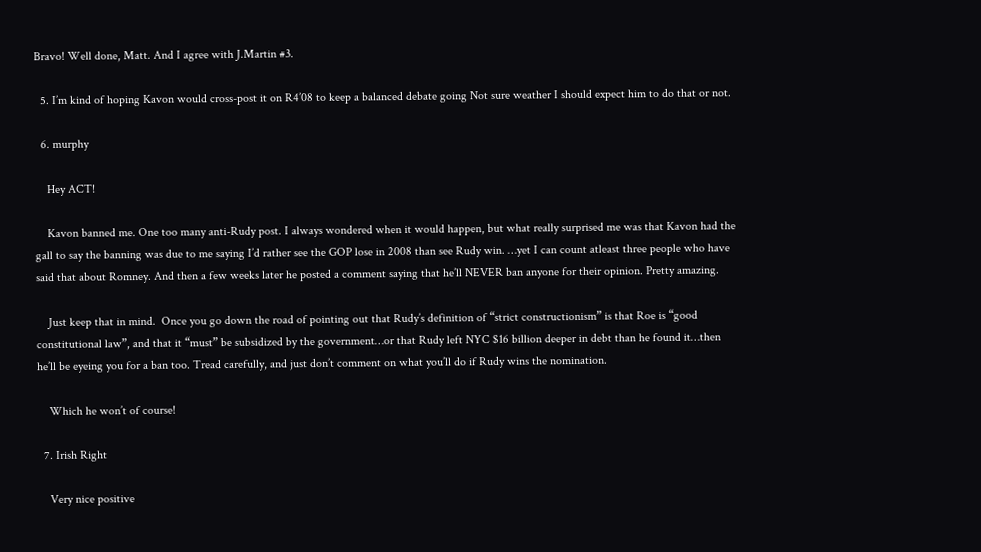Bravo! Well done, Matt. And I agree with J.Martin #3.

  5. I’m kind of hoping Kavon would cross-post it on R4’08 to keep a balanced debate going Not sure weather I should expect him to do that or not.

  6. murphy

    Hey ACT!

    Kavon banned me. One too many anti-Rudy post. I always wondered when it would happen, but what really surprised me was that Kavon had the gall to say the banning was due to me saying I’d rather see the GOP lose in 2008 than see Rudy win. …yet I can count atleast three people who have said that about Romney. And then a few weeks later he posted a comment saying that he’ll NEVER ban anyone for their opinion. Pretty amazing.

    Just keep that in mind.  Once you go down the road of pointing out that Rudy’s definition of “strict constructionism” is that Roe is “good constitutional law”, and that it “must” be subsidized by the government…or that Rudy left NYC $16 billion deeper in debt than he found it…then he’ll be eyeing you for a ban too. Tread carefully, and just don’t comment on what you’ll do if Rudy wins the nomination.

    Which he won’t of course!

  7. Irish Right

    Very nice positive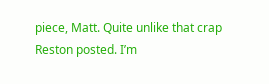piece, Matt. Quite unlike that crap Reston posted. I’m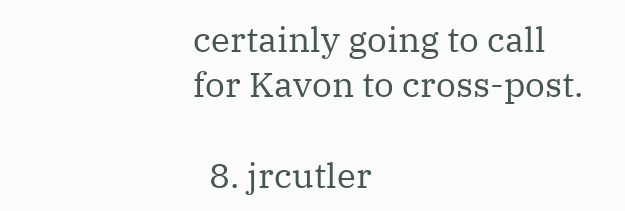certainly going to call for Kavon to cross-post.

  8. jrcutler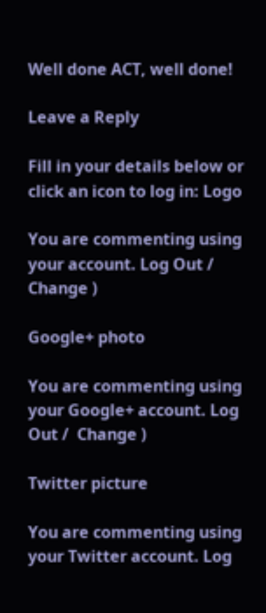Well done ACT, well done!

Leave a Reply

Fill in your details below or click an icon to log in: Logo

You are commenting using your account. Log Out /  Change )

Google+ photo

You are commenting using your Google+ account. Log Out /  Change )

Twitter picture

You are commenting using your Twitter account. Log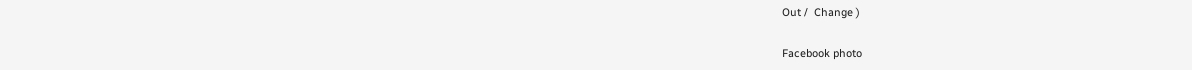Out /  Change )

Facebook photo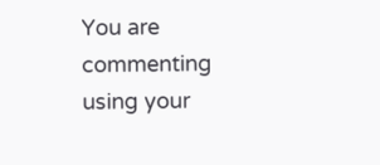You are commenting using your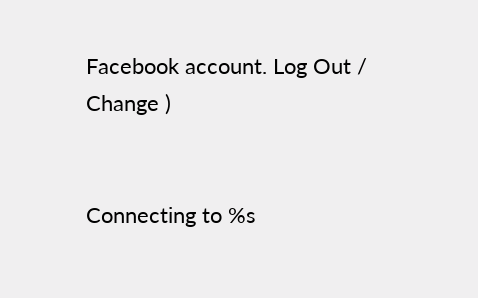Facebook account. Log Out /  Change )


Connecting to %s